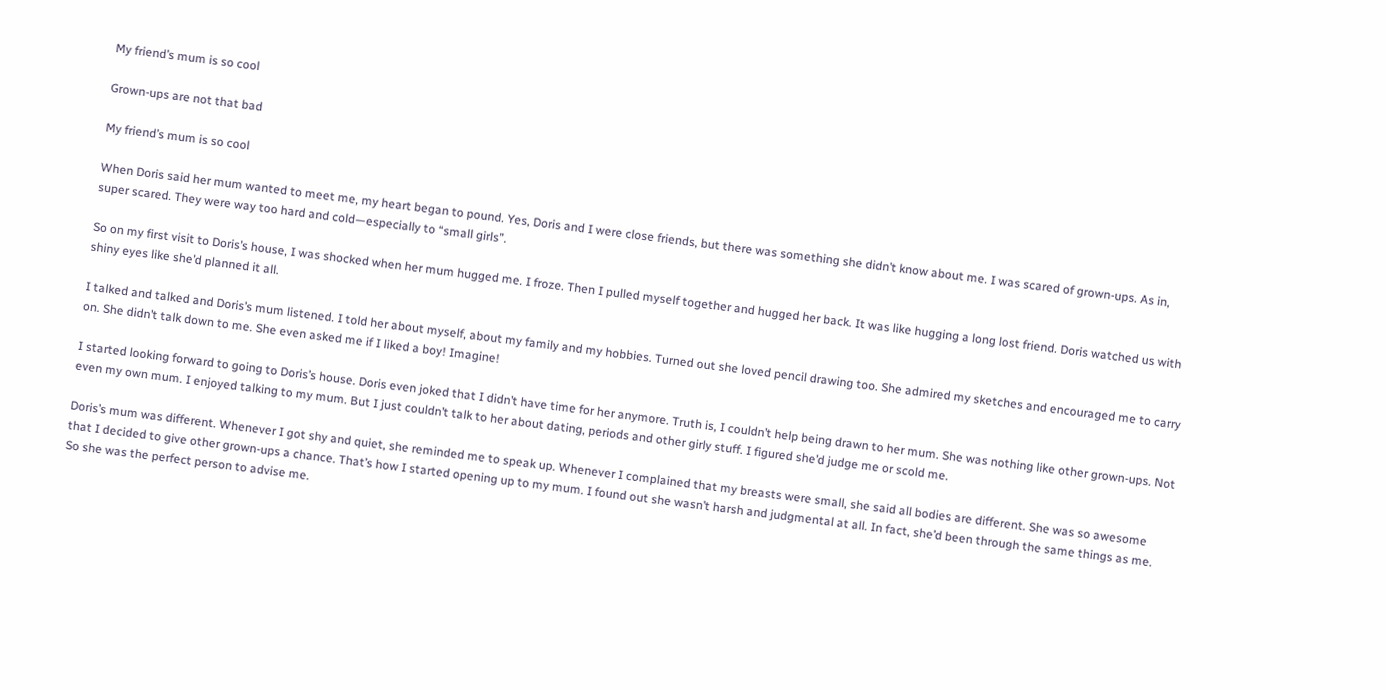My friend’s mum is so cool

Grown-ups are not that bad

My friend’s mum is so cool

When Doris said her mum wanted to meet me, my heart began to pound. Yes, Doris and I were close friends, but there was something she didn’t know about me. I was scared of grown-ups. As in, super scared. They were way too hard and cold—especially to “small girls”.

So on my first visit to Doris’s house, I was shocked when her mum hugged me. I froze. Then I pulled myself together and hugged her back. It was like hugging a long lost friend. Doris watched us with shiny eyes like she’d planned it all.

I talked and talked and Doris’s mum listened. I told her about myself, about my family and my hobbies. Turned out she loved pencil drawing too. She admired my sketches and encouraged me to carry on. She didn’t talk down to me. She even asked me if I liked a boy! Imagine!

I started looking forward to going to Doris’s house. Doris even joked that I didn’t have time for her anymore. Truth is, I couldn’t help being drawn to her mum. She was nothing like other grown-ups. Not even my own mum. I enjoyed talking to my mum. But I just couldn’t talk to her about dating, periods and other girly stuff. I figured she’d judge me or scold me.

Doris’s mum was different. Whenever I got shy and quiet, she reminded me to speak up. Whenever I complained that my breasts were small, she said all bodies are different. She was so awesome that I decided to give other grown-ups a chance. That’s how I started opening up to my mum. I found out she wasn’t harsh and judgmental at all. In fact, she’d been through the same things as me. So she was the perfect person to advise me.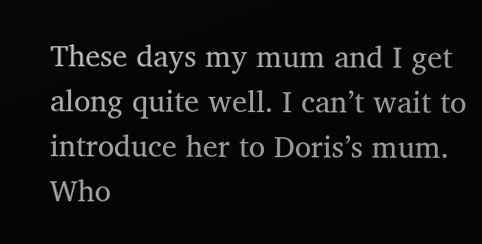These days my mum and I get along quite well. I can’t wait to introduce her to Doris’s mum. Who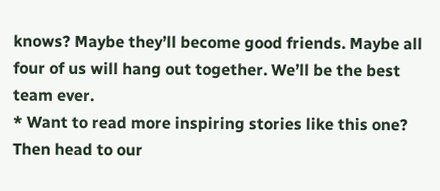knows? Maybe they’ll become good friends. Maybe all four of us will hang out together. We’ll be the best team ever.
* Want to read more inspiring stories like this one? Then head to our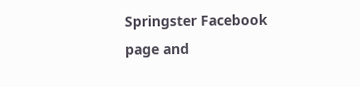Springster Facebook page and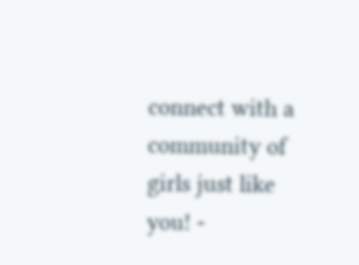connect with a community of girls just like you! -